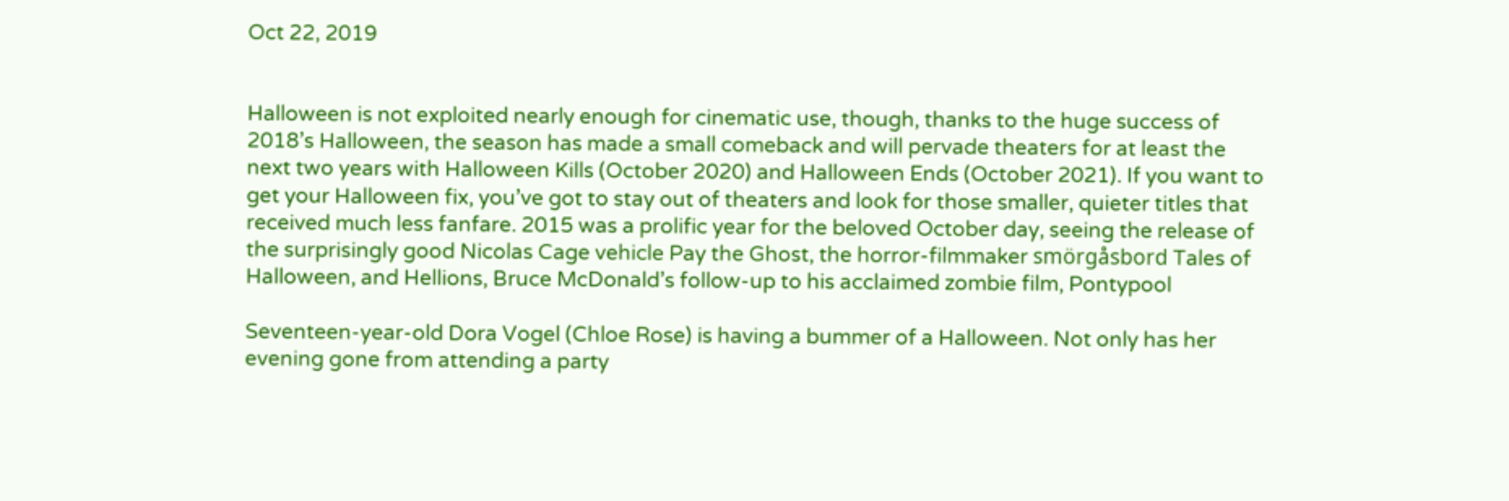Oct 22, 2019


Halloween is not exploited nearly enough for cinematic use, though, thanks to the huge success of 2018’s Halloween, the season has made a small comeback and will pervade theaters for at least the next two years with Halloween Kills (October 2020) and Halloween Ends (October 2021). If you want to get your Halloween fix, you’ve got to stay out of theaters and look for those smaller, quieter titles that received much less fanfare. 2015 was a prolific year for the beloved October day, seeing the release of the surprisingly good Nicolas Cage vehicle Pay the Ghost, the horror-filmmaker smörgåsbord Tales of Halloween, and Hellions, Bruce McDonald’s follow-up to his acclaimed zombie film, Pontypool

Seventeen-year-old Dora Vogel (Chloe Rose) is having a bummer of a Halloween. Not only has her evening gone from attending a party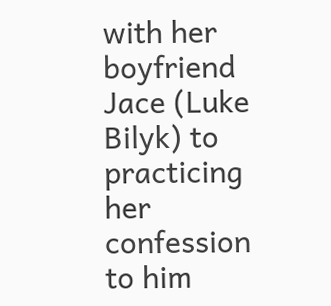with her boyfriend Jace (Luke Bilyk) to practicing her confession to him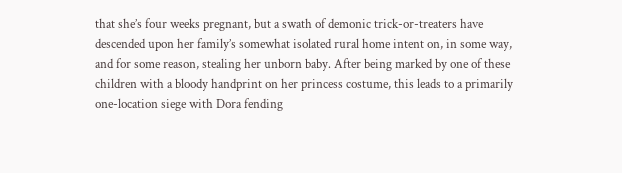that she’s four weeks pregnant, but a swath of demonic trick-or-treaters have descended upon her family’s somewhat isolated rural home intent on, in some way, and for some reason, stealing her unborn baby. After being marked by one of these children with a bloody handprint on her princess costume, this leads to a primarily one-location siege with Dora fending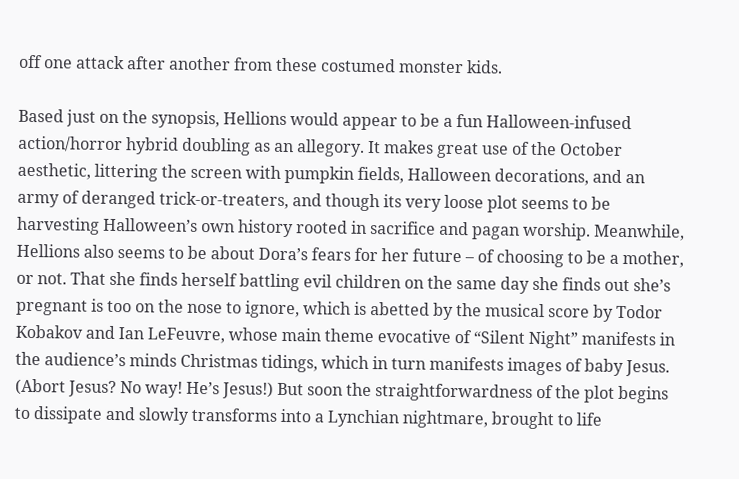off one attack after another from these costumed monster kids.

Based just on the synopsis, Hellions would appear to be a fun Halloween-infused action/horror hybrid doubling as an allegory. It makes great use of the October aesthetic, littering the screen with pumpkin fields, Halloween decorations, and an army of deranged trick-or-treaters, and though its very loose plot seems to be harvesting Halloween’s own history rooted in sacrifice and pagan worship. Meanwhile, Hellions also seems to be about Dora’s fears for her future – of choosing to be a mother, or not. That she finds herself battling evil children on the same day she finds out she’s pregnant is too on the nose to ignore, which is abetted by the musical score by Todor Kobakov and Ian LeFeuvre, whose main theme evocative of “Silent Night” manifests in the audience’s minds Christmas tidings, which in turn manifests images of baby Jesus. (Abort Jesus? No way! He’s Jesus!) But soon the straightforwardness of the plot begins to dissipate and slowly transforms into a Lynchian nightmare, brought to life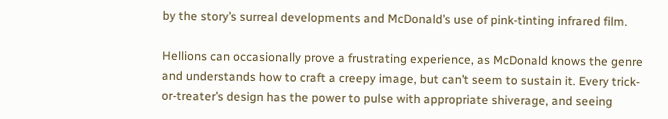by the story’s surreal developments and McDonald’s use of pink-tinting infrared film.

Hellions can occasionally prove a frustrating experience, as McDonald knows the genre and understands how to craft a creepy image, but can’t seem to sustain it. Every trick-or-treater’s design has the power to pulse with appropriate shiverage, and seeing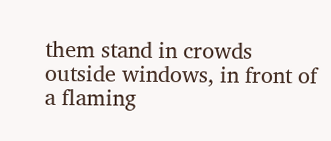them stand in crowds outside windows, in front of a flaming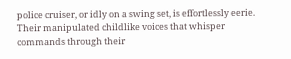police cruiser, or idly on a swing set, is effortlessly eerie. Their manipulated childlike voices that whisper commands through their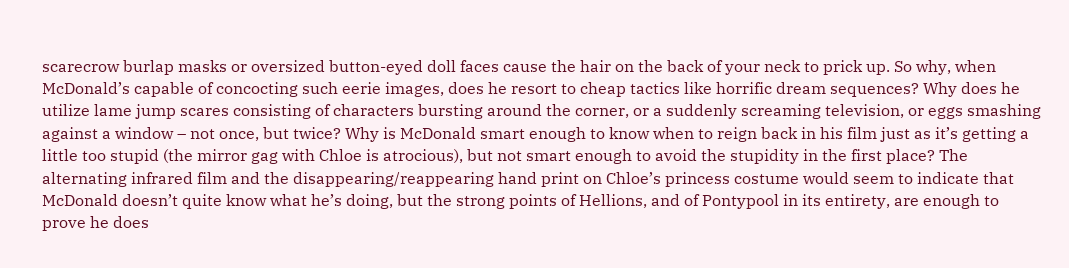scarecrow burlap masks or oversized button-eyed doll faces cause the hair on the back of your neck to prick up. So why, when McDonald’s capable of concocting such eerie images, does he resort to cheap tactics like horrific dream sequences? Why does he utilize lame jump scares consisting of characters bursting around the corner, or a suddenly screaming television, or eggs smashing against a window – not once, but twice? Why is McDonald smart enough to know when to reign back in his film just as it’s getting a little too stupid (the mirror gag with Chloe is atrocious), but not smart enough to avoid the stupidity in the first place? The alternating infrared film and the disappearing/reappearing hand print on Chloe’s princess costume would seem to indicate that McDonald doesn’t quite know what he’s doing, but the strong points of Hellions, and of Pontypool in its entirety, are enough to prove he does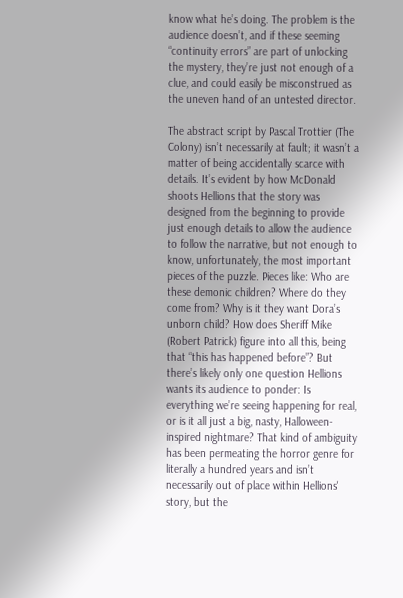know what he’s doing. The problem is the audience doesn’t, and if these seeming “continuity errors” are part of unlocking the mystery, they’re just not enough of a clue, and could easily be misconstrued as the uneven hand of an untested director.

The abstract script by Pascal Trottier (The Colony) isn’t necessarily at fault; it wasn’t a matter of being accidentally scarce with details. It’s evident by how McDonald shoots Hellions that the story was designed from the beginning to provide just enough details to allow the audience to follow the narrative, but not enough to know, unfortunately, the most important pieces of the puzzle. Pieces like: Who are these demonic children? Where do they come from? Why is it they want Dora’s unborn child? How does Sheriff Mike (Robert Patrick) figure into all this, being that “this has happened before”? But there’s likely only one question Hellions wants its audience to ponder: Is everything we’re seeing happening for real, or is it all just a big, nasty, Halloween-inspired nightmare? That kind of ambiguity has been permeating the horror genre for literally a hundred years and isn’t necessarily out of place within Hellions' story, but the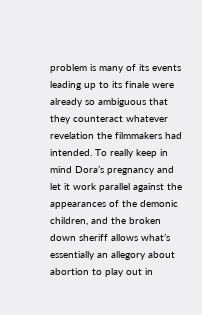problem is many of its events leading up to its finale were already so ambiguous that they counteract whatever revelation the filmmakers had intended. To really keep in mind Dora’s pregnancy and let it work parallel against the appearances of the demonic children, and the broken down sheriff allows what’s essentially an allegory about abortion to play out in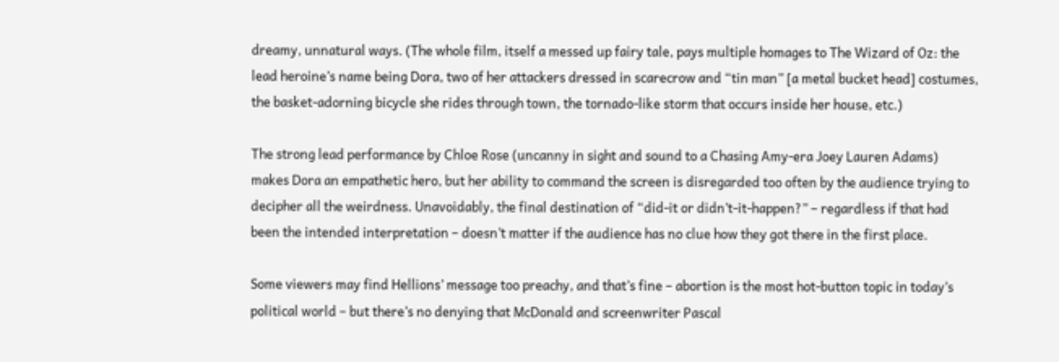dreamy, unnatural ways. (The whole film, itself a messed up fairy tale, pays multiple homages to The Wizard of Oz: the lead heroine’s name being Dora, two of her attackers dressed in scarecrow and “tin man” [a metal bucket head] costumes, the basket-adorning bicycle she rides through town, the tornado-like storm that occurs inside her house, etc.)

The strong lead performance by Chloe Rose (uncanny in sight and sound to a Chasing Amy-era Joey Lauren Adams) makes Dora an empathetic hero, but her ability to command the screen is disregarded too often by the audience trying to decipher all the weirdness. Unavoidably, the final destination of “did-it or didn’t-it-happen?” – regardless if that had been the intended interpretation – doesn’t matter if the audience has no clue how they got there in the first place.

Some viewers may find Hellions’ message too preachy, and that’s fine – abortion is the most hot-button topic in today’s political world – but there’s no denying that McDonald and screenwriter Pascal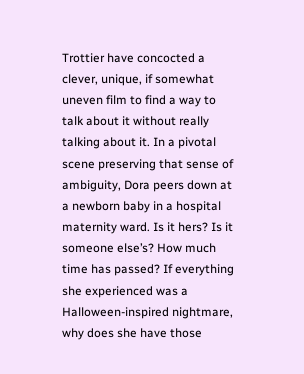Trottier have concocted a clever, unique, if somewhat uneven film to find a way to talk about it without really talking about it. In a pivotal scene preserving that sense of ambiguity, Dora peers down at a newborn baby in a hospital maternity ward. Is it hers? Is it someone else’s? How much time has passed? If everything she experienced was a Halloween-inspired nightmare, why does she have those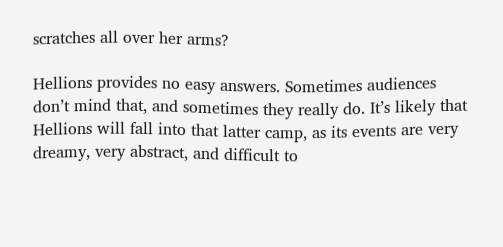scratches all over her arms?

Hellions provides no easy answers. Sometimes audiences don’t mind that, and sometimes they really do. It’s likely that Hellions will fall into that latter camp, as its events are very dreamy, very abstract, and difficult to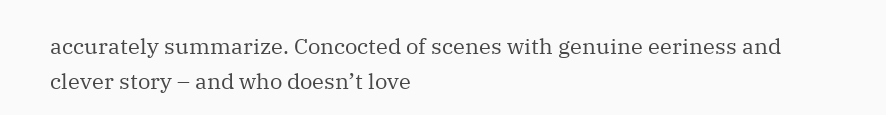accurately summarize. Concocted of scenes with genuine eeriness and clever story – and who doesn’t love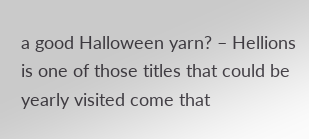a good Halloween yarn? – Hellions is one of those titles that could be yearly visited come that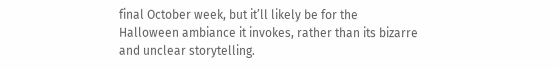final October week, but it’ll likely be for the Halloween ambiance it invokes, rather than its bizarre and unclear storytelling.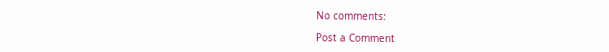No comments:

Post a Comment